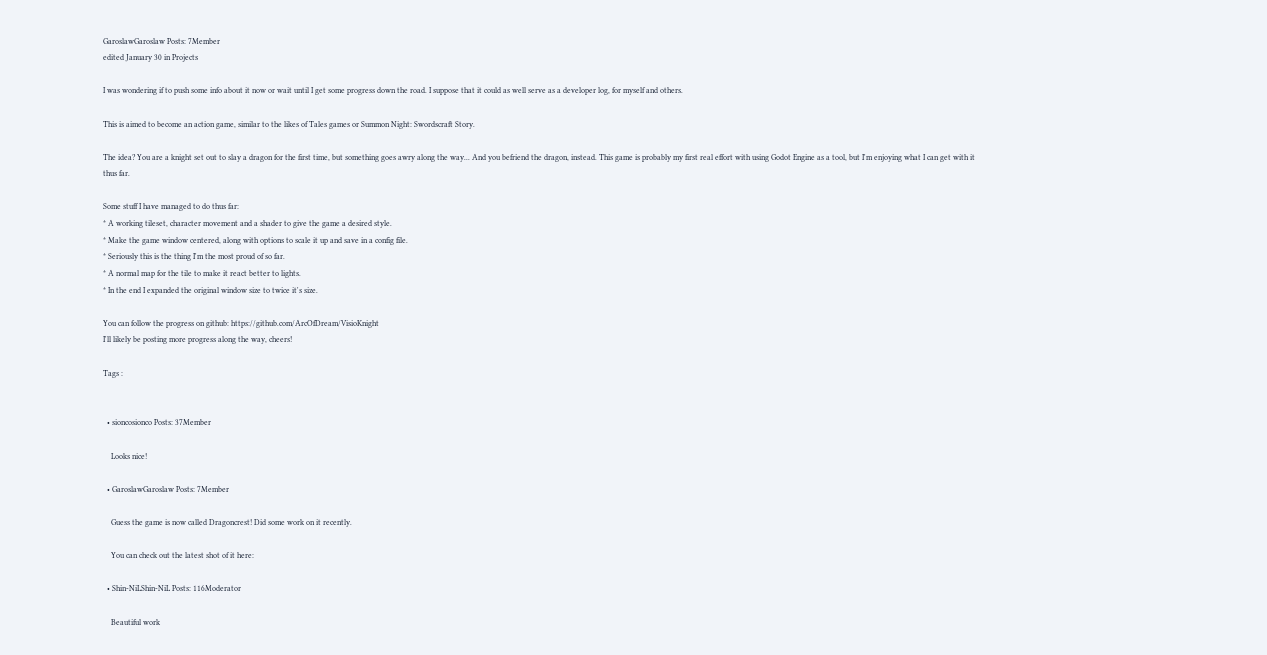GaroslawGaroslaw Posts: 7Member
edited January 30 in Projects

I was wondering if to push some info about it now or wait until I get some progress down the road. I suppose that it could as well serve as a developer log, for myself and others.

This is aimed to become an action game, similar to the likes of Tales games or Summon Night: Swordscraft Story.

The idea? You are a knight set out to slay a dragon for the first time, but something goes awry along the way... And you befriend the dragon, instead. This game is probably my first real effort with using Godot Engine as a tool, but I'm enjoying what I can get with it thus far.

Some stuff I have managed to do thus far:
* A working tileset, character movement and a shader to give the game a desired style.
* Make the game window centered, along with options to scale it up and save in a config file.
* Seriously this is the thing I'm the most proud of so far.
* A normal map for the tile to make it react better to lights.
* In the end I expanded the original window size to twice it's size.

You can follow the progress on github: https://github.com/ArcOfDream/VisioKnight
I'll likely be posting more progress along the way, cheers!

Tags :


  • sioncosionco Posts: 37Member

    Looks nice!

  • GaroslawGaroslaw Posts: 7Member

    Guess the game is now called Dragoncrest! Did some work on it recently.

    You can check out the latest shot of it here:

  • Shin-NiLShin-NiL Posts: 116Moderator

    Beautiful work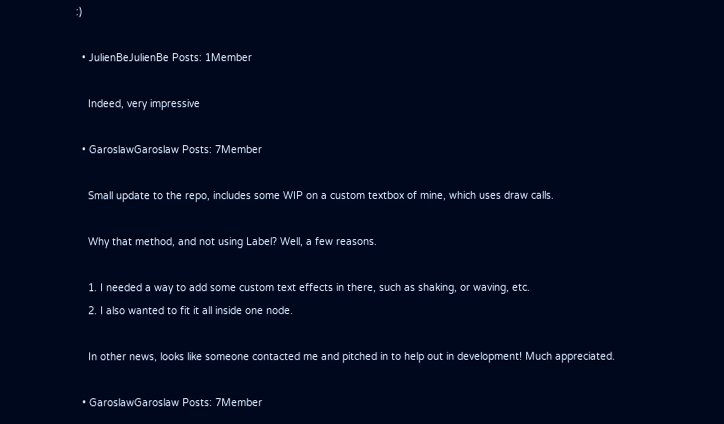:)

  • JulienBeJulienBe Posts: 1Member

    Indeed, very impressive

  • GaroslawGaroslaw Posts: 7Member

    Small update to the repo, includes some WIP on a custom textbox of mine, which uses draw calls.

    Why that method, and not using Label? Well, a few reasons.

    1. I needed a way to add some custom text effects in there, such as shaking, or waving, etc.
    2. I also wanted to fit it all inside one node.

    In other news, looks like someone contacted me and pitched in to help out in development! Much appreciated.

  • GaroslawGaroslaw Posts: 7Member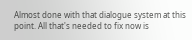Almost done with that dialogue system at this point. All that's needed to fix now is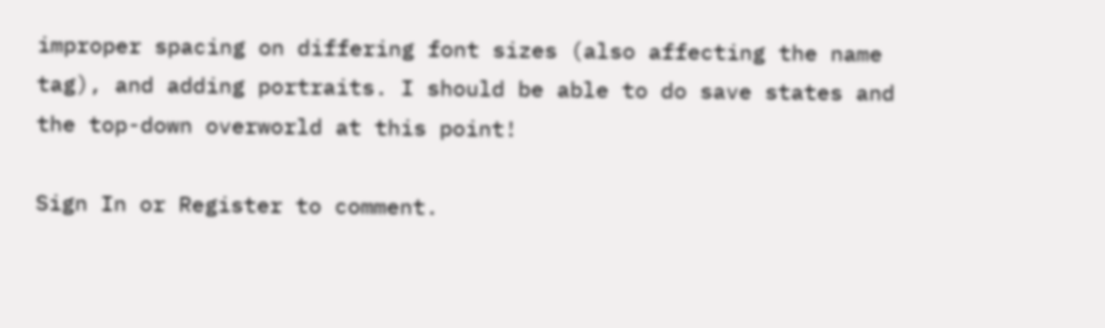improper spacing on differing font sizes (also affecting the name tag), and adding portraits. I should be able to do save states and the top-down overworld at this point!

Sign In or Register to comment.